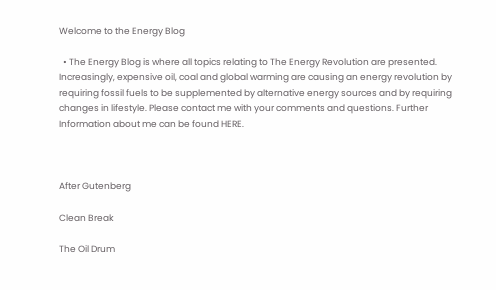Welcome to the Energy Blog

  • The Energy Blog is where all topics relating to The Energy Revolution are presented. Increasingly, expensive oil, coal and global warming are causing an energy revolution by requiring fossil fuels to be supplemented by alternative energy sources and by requiring changes in lifestyle. Please contact me with your comments and questions. Further Information about me can be found HERE.



After Gutenberg

Clean Break

The Oil Drum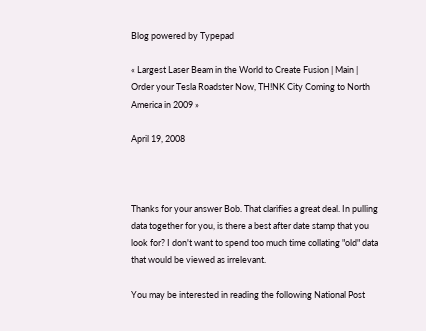Blog powered by Typepad

« Largest Laser Beam in the World to Create Fusion | Main | Order your Tesla Roadster Now, TH!NK City Coming to North America in 2009 »

April 19, 2008



Thanks for your answer Bob. That clarifies a great deal. In pulling data together for you, is there a best after date stamp that you look for? I don't want to spend too much time collating "old" data that would be viewed as irrelevant.

You may be interested in reading the following National Post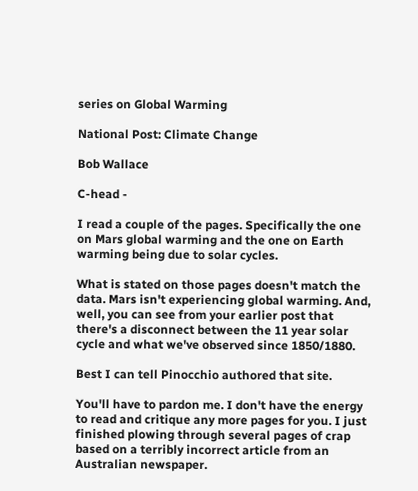series on Global Warming

National Post: Climate Change

Bob Wallace

C-head -

I read a couple of the pages. Specifically the one on Mars global warming and the one on Earth warming being due to solar cycles.

What is stated on those pages doesn't match the data. Mars isn't experiencing global warming. And, well, you can see from your earlier post that there's a disconnect between the 11 year solar cycle and what we've observed since 1850/1880.

Best I can tell Pinocchio authored that site.

You'll have to pardon me. I don't have the energy to read and critique any more pages for you. I just finished plowing through several pages of crap based on a terribly incorrect article from an Australian newspaper.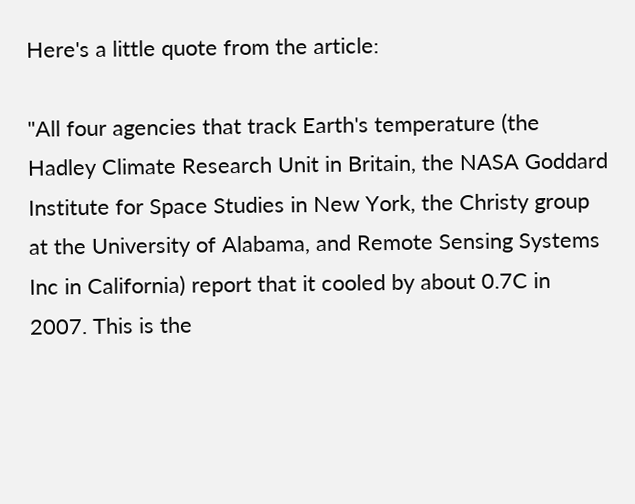Here's a little quote from the article:

"All four agencies that track Earth's temperature (the Hadley Climate Research Unit in Britain, the NASA Goddard Institute for Space Studies in New York, the Christy group at the University of Alabama, and Remote Sensing Systems Inc in California) report that it cooled by about 0.7C in 2007. This is the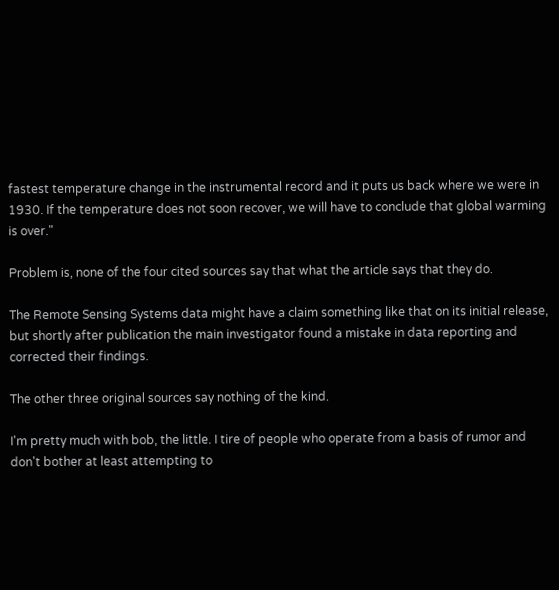fastest temperature change in the instrumental record and it puts us back where we were in 1930. If the temperature does not soon recover, we will have to conclude that global warming is over."

Problem is, none of the four cited sources say that what the article says that they do.

The Remote Sensing Systems data might have a claim something like that on its initial release, but shortly after publication the main investigator found a mistake in data reporting and corrected their findings.

The other three original sources say nothing of the kind.

I'm pretty much with bob, the little. I tire of people who operate from a basis of rumor and don't bother at least attempting to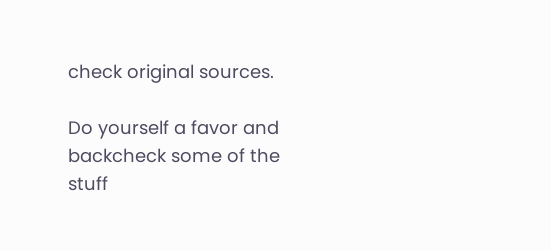check original sources.

Do yourself a favor and backcheck some of the stuff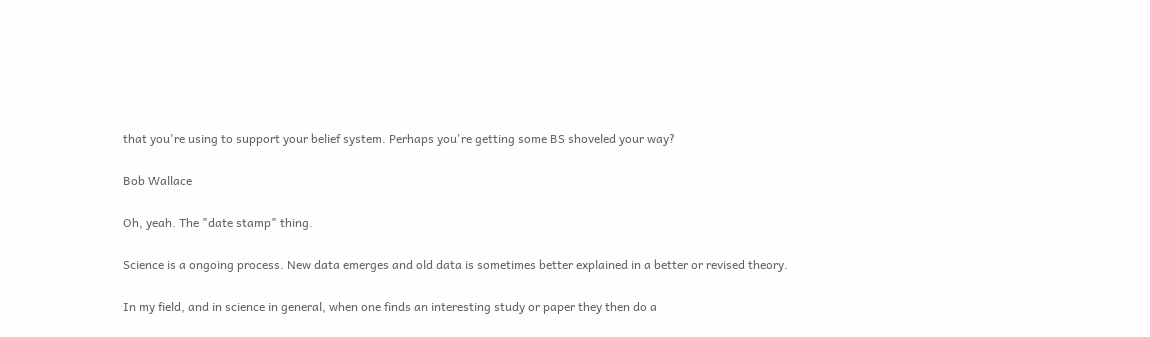that you're using to support your belief system. Perhaps you're getting some BS shoveled your way?

Bob Wallace

Oh, yeah. The "date stamp" thing.

Science is a ongoing process. New data emerges and old data is sometimes better explained in a better or revised theory.

In my field, and in science in general, when one finds an interesting study or paper they then do a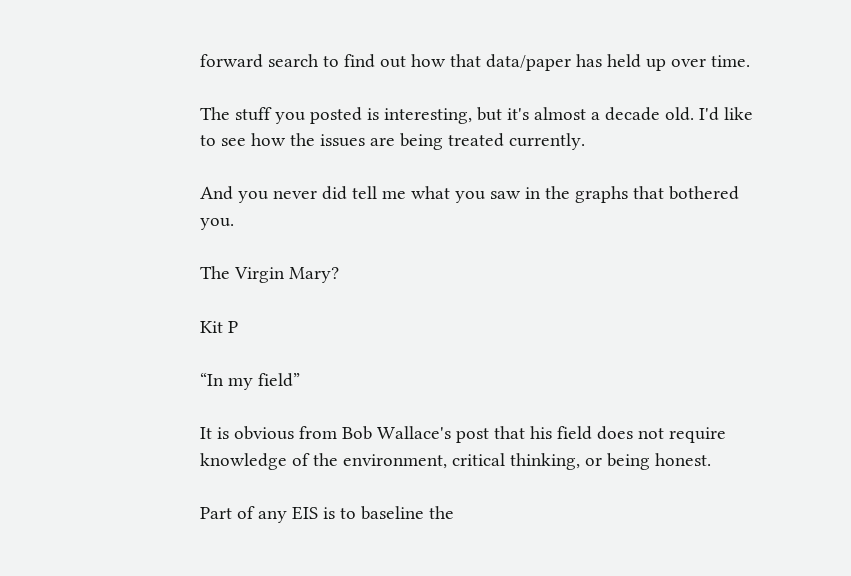forward search to find out how that data/paper has held up over time.

The stuff you posted is interesting, but it's almost a decade old. I'd like to see how the issues are being treated currently.

And you never did tell me what you saw in the graphs that bothered you.

The Virgin Mary?

Kit P

“In my field”

It is obvious from Bob Wallace's post that his field does not require knowledge of the environment, critical thinking, or being honest.

Part of any EIS is to baseline the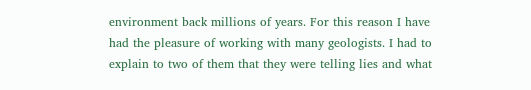environment back millions of years. For this reason I have had the pleasure of working with many geologists. I had to explain to two of them that they were telling lies and what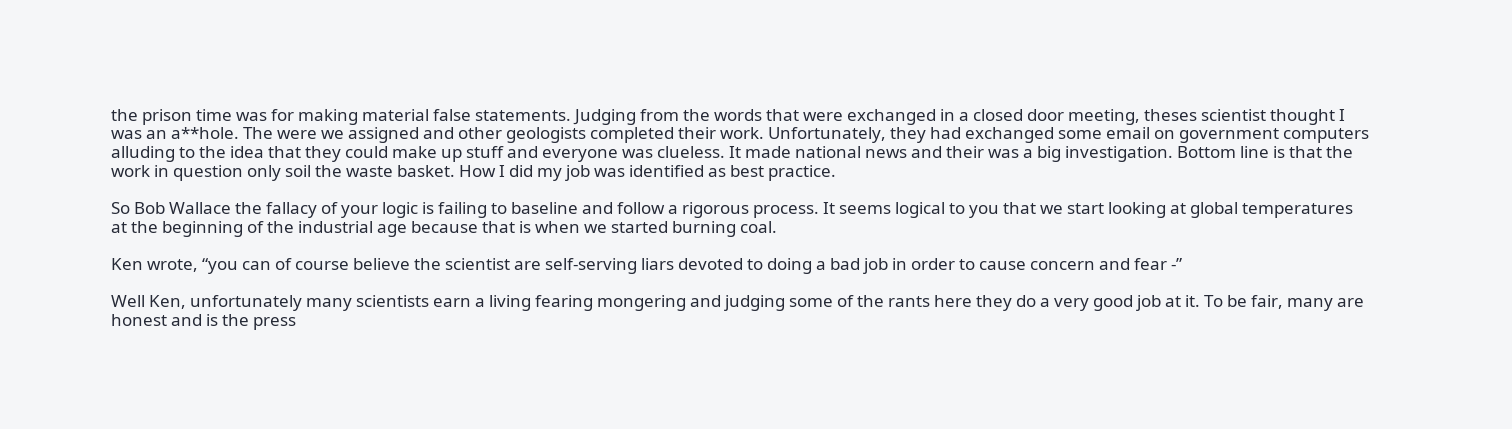the prison time was for making material false statements. Judging from the words that were exchanged in a closed door meeting, theses scientist thought I was an a**hole. The were we assigned and other geologists completed their work. Unfortunately, they had exchanged some email on government computers alluding to the idea that they could make up stuff and everyone was clueless. It made national news and their was a big investigation. Bottom line is that the work in question only soil the waste basket. How I did my job was identified as best practice.

So Bob Wallace the fallacy of your logic is failing to baseline and follow a rigorous process. It seems logical to you that we start looking at global temperatures at the beginning of the industrial age because that is when we started burning coal.

Ken wrote, “you can of course believe the scientist are self-serving liars devoted to doing a bad job in order to cause concern and fear -”

Well Ken, unfortunately many scientists earn a living fearing mongering and judging some of the rants here they do a very good job at it. To be fair, many are honest and is the press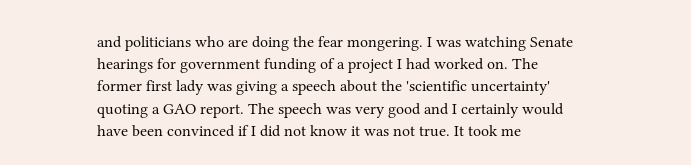and politicians who are doing the fear mongering. I was watching Senate hearings for government funding of a project I had worked on. The former first lady was giving a speech about the 'scientific uncertainty' quoting a GAO report. The speech was very good and I certainly would have been convinced if I did not know it was not true. It took me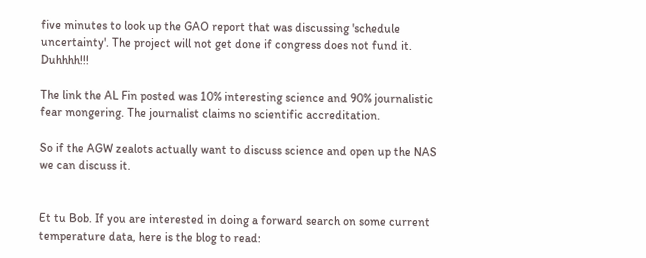five minutes to look up the GAO report that was discussing 'schedule uncertainty'. The project will not get done if congress does not fund it. Duhhhh!!!

The link the AL Fin posted was 10% interesting science and 90% journalistic fear mongering. The journalist claims no scientific accreditation.

So if the AGW zealots actually want to discuss science and open up the NAS we can discuss it.


Et tu Bob. If you are interested in doing a forward search on some current temperature data, here is the blog to read: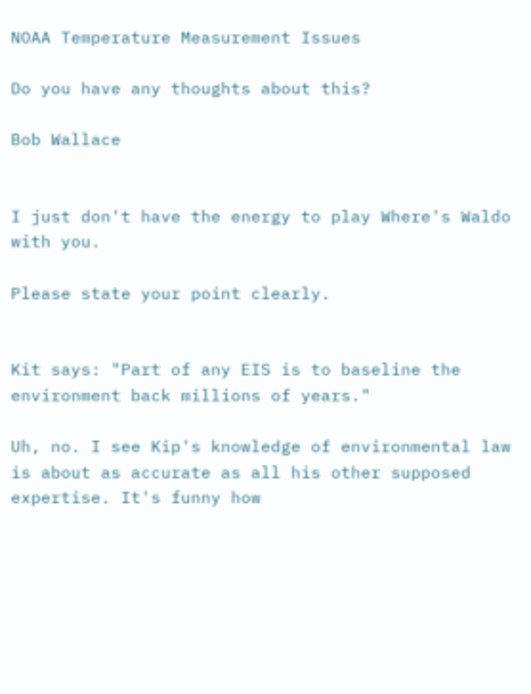NOAA Temperature Measurement Issues

Do you have any thoughts about this?

Bob Wallace


I just don't have the energy to play Where's Waldo with you.

Please state your point clearly.


Kit says: "Part of any EIS is to baseline the environment back millions of years."

Uh, no. I see Kip's knowledge of environmental law is about as accurate as all his other supposed expertise. It's funny how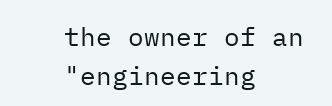the owner of an "engineering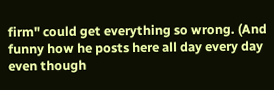firm" could get everything so wrong. (And funny how he posts here all day every day even though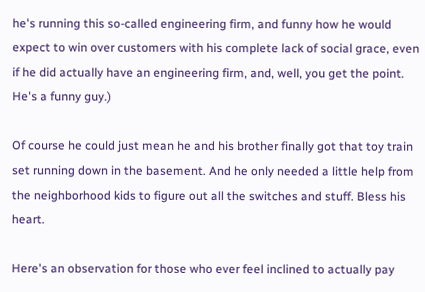he's running this so-called engineering firm, and funny how he would expect to win over customers with his complete lack of social grace, even if he did actually have an engineering firm, and, well, you get the point. He's a funny guy.)

Of course he could just mean he and his brother finally got that toy train set running down in the basement. And he only needed a little help from the neighborhood kids to figure out all the switches and stuff. Bless his heart.

Here's an observation for those who ever feel inclined to actually pay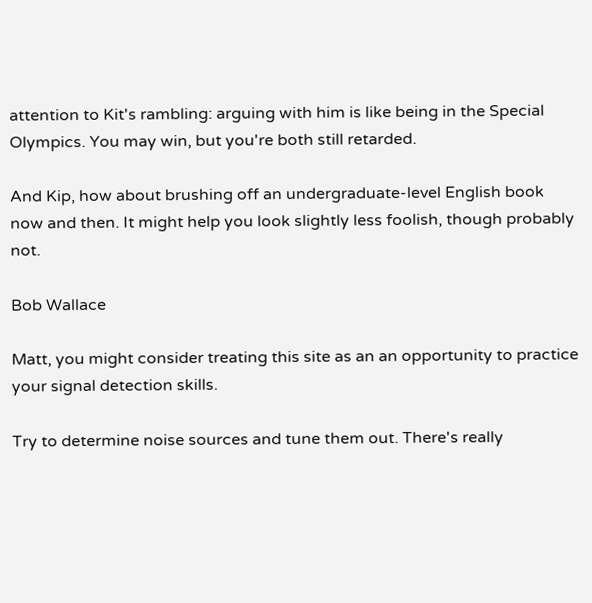attention to Kit's rambling: arguing with him is like being in the Special Olympics. You may win, but you're both still retarded.

And Kip, how about brushing off an undergraduate-level English book now and then. It might help you look slightly less foolish, though probably not.

Bob Wallace

Matt, you might consider treating this site as an an opportunity to practice your signal detection skills.

Try to determine noise sources and tune them out. There's really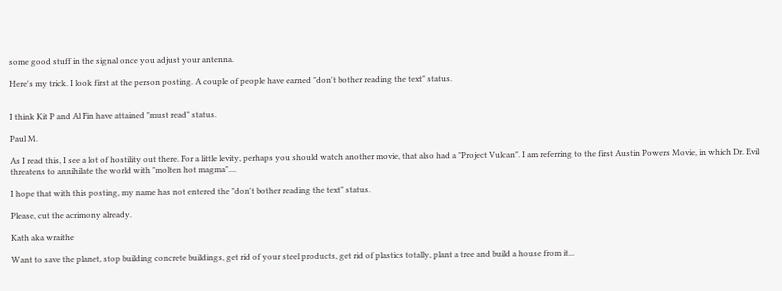some good stuff in the signal once you adjust your antenna.

Here's my trick. I look first at the person posting. A couple of people have earned "don't bother reading the text" status.


I think Kit P and Al Fin have attained "must read" status.

Paul M.

As I read this, I see a lot of hostility out there. For a little levity, perhaps you should watch another movie, that also had a "Project Vulcan". I am referring to the first Austin Powers Movie, in which Dr. Evil threatens to annihilate the world with "molten hot magma"....

I hope that with this posting, my name has not entered the "don't bother reading the text" status.

Please, cut the acrimony already.

Kath aka wraithe

Want to save the planet, stop building concrete buildings, get rid of your steel products, get rid of plastics totally, plant a tree and build a house from it...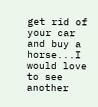get rid of your car and buy a horse...I would love to see another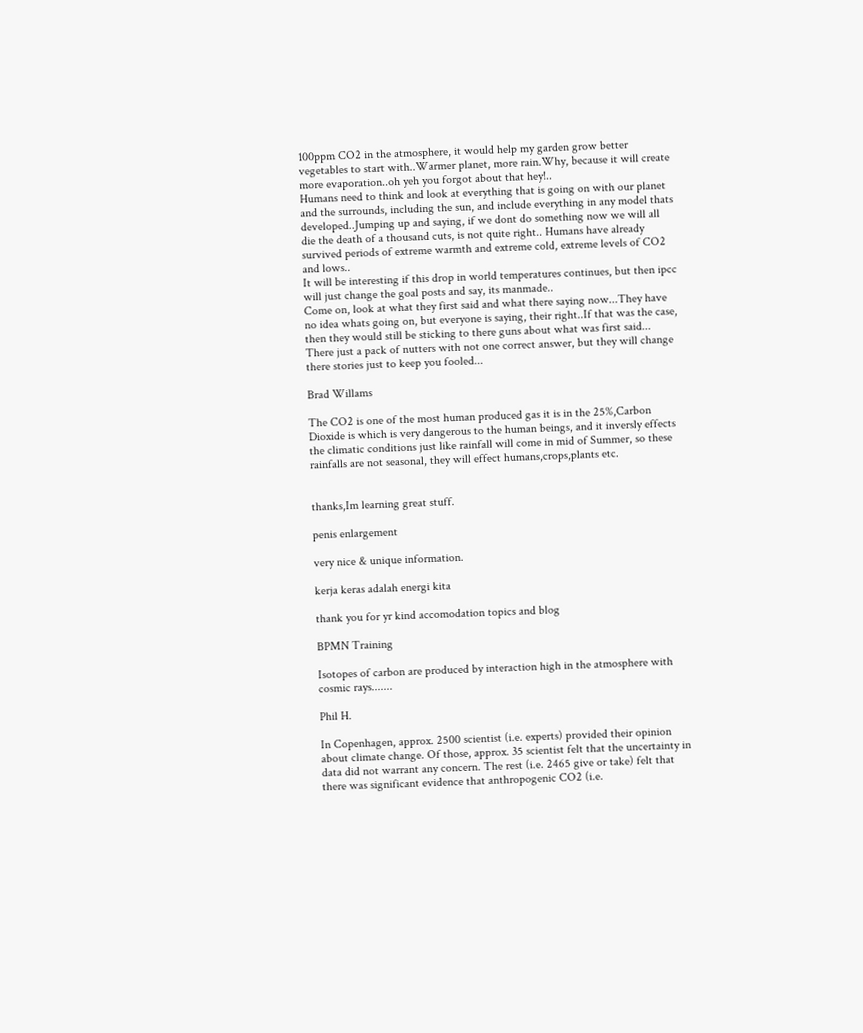100ppm CO2 in the atmosphere, it would help my garden grow better vegetables to start with..Warmer planet, more rain.Why, because it will create more evaporation..oh yeh you forgot about that hey!..
Humans need to think and look at everything that is going on with our planet and the surrounds, including the sun, and include everything in any model thats developed..Jumping up and saying, if we dont do something now we will all die the death of a thousand cuts, is not quite right.. Humans have already survived periods of extreme warmth and extreme cold, extreme levels of CO2 and lows..
It will be interesting if this drop in world temperatures continues, but then ipcc will just change the goal posts and say, its manmade..
Come on, look at what they first said and what there saying now...They have no idea whats going on, but everyone is saying, their right..If that was the case, then they would still be sticking to there guns about what was first said...
There just a pack of nutters with not one correct answer, but they will change there stories just to keep you fooled...

Brad Willams

The CO2 is one of the most human produced gas it is in the 25%,Carbon Dioxide is which is very dangerous to the human beings, and it inversly effects the climatic conditions just like rainfall will come in mid of Summer, so these rainfalls are not seasonal, they will effect humans,crops,plants etc.


thanks,Im learning great stuff.

penis enlargement

very nice & unique information.

kerja keras adalah energi kita

thank you for yr kind accomodation topics and blog

BPMN Training

Isotopes of carbon are produced by interaction high in the atmosphere with cosmic rays.......

Phil H.

In Copenhagen, approx. 2500 scientist (i.e. experts) provided their opinion about climate change. Of those, approx. 35 scientist felt that the uncertainty in data did not warrant any concern. The rest (i.e. 2465 give or take) felt that there was significant evidence that anthropogenic CO2 (i.e.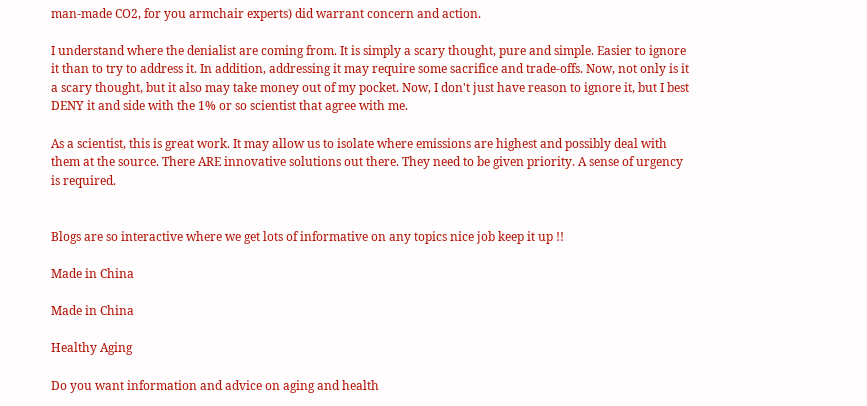man-made CO2, for you armchair experts) did warrant concern and action.

I understand where the denialist are coming from. It is simply a scary thought, pure and simple. Easier to ignore it than to try to address it. In addition, addressing it may require some sacrifice and trade-offs. Now, not only is it a scary thought, but it also may take money out of my pocket. Now, I don't just have reason to ignore it, but I best DENY it and side with the 1% or so scientist that agree with me.

As a scientist, this is great work. It may allow us to isolate where emissions are highest and possibly deal with them at the source. There ARE innovative solutions out there. They need to be given priority. A sense of urgency is required.


Blogs are so interactive where we get lots of informative on any topics nice job keep it up !!

Made in China

Made in China

Healthy Aging

Do you want information and advice on aging and health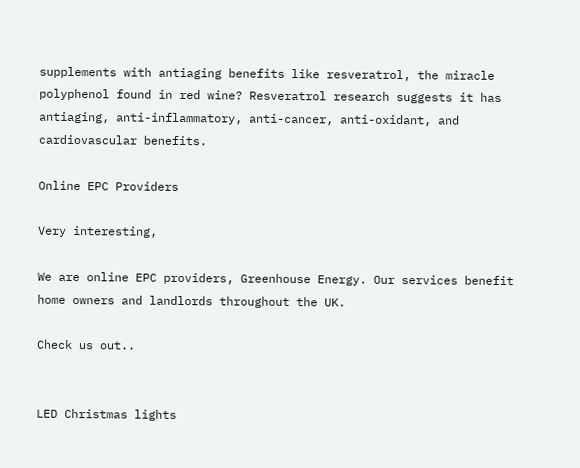supplements with antiaging benefits like resveratrol, the miracle polyphenol found in red wine? Resveratrol research suggests it has antiaging, anti-inflammatory, anti-cancer, anti-oxidant, and cardiovascular benefits.

Online EPC Providers

Very interesting,

We are online EPC providers, Greenhouse Energy. Our services benefit home owners and landlords throughout the UK.

Check us out..


LED Christmas lights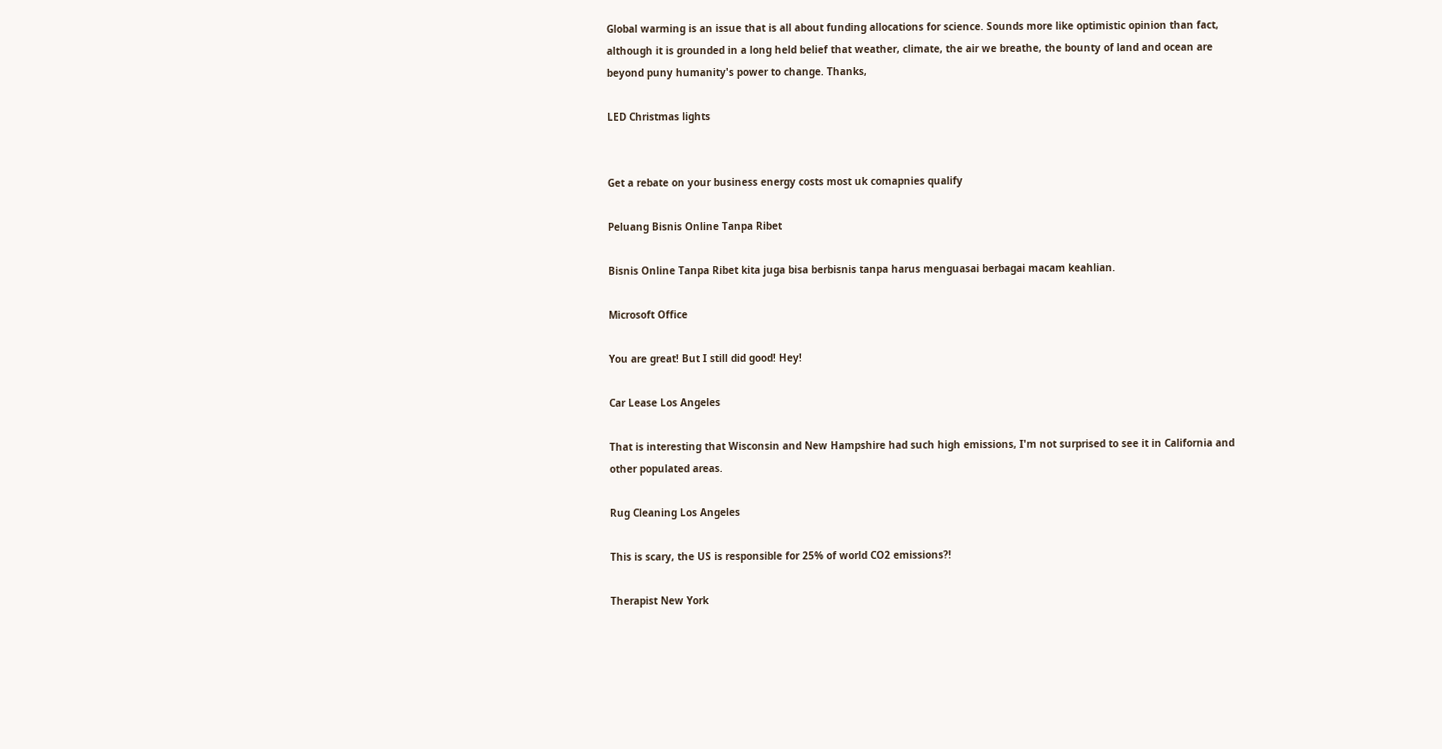Global warming is an issue that is all about funding allocations for science. Sounds more like optimistic opinion than fact, although it is grounded in a long held belief that weather, climate, the air we breathe, the bounty of land and ocean are beyond puny humanity's power to change. Thanks,

LED Christmas lights


Get a rebate on your business energy costs most uk comapnies qualify

Peluang Bisnis Online Tanpa Ribet

Bisnis Online Tanpa Ribet kita juga bisa berbisnis tanpa harus menguasai berbagai macam keahlian.

Microsoft Office

You are great! But I still did good! Hey!

Car Lease Los Angeles

That is interesting that Wisconsin and New Hampshire had such high emissions, I'm not surprised to see it in California and other populated areas.

Rug Cleaning Los Angeles

This is scary, the US is responsible for 25% of world CO2 emissions?!

Therapist New York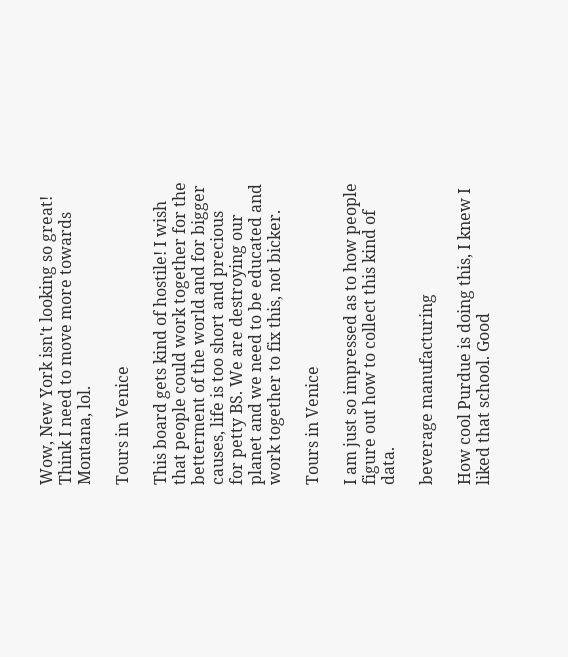Wow, New York isn't looking so great! Think I need to move more towards Montana, lol.

Tours in Venice

This board gets kind of hostile! I wish that people could work together for the betterment of the world and for bigger causes, life is too short and precious
for petty BS. We are destroying our planet and we need to be educated and work together to fix this, not bicker.

Tours in Venice

I am just so impressed as to how people figure out how to collect this kind of data.

beverage manufacturing

How cool Purdue is doing this, I knew I liked that school. Good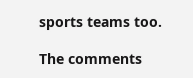sports teams too.

The comments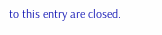to this entry are closed.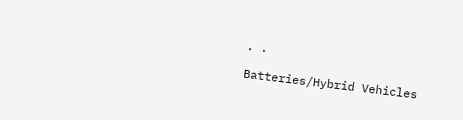. .

Batteries/Hybrid Vehicles